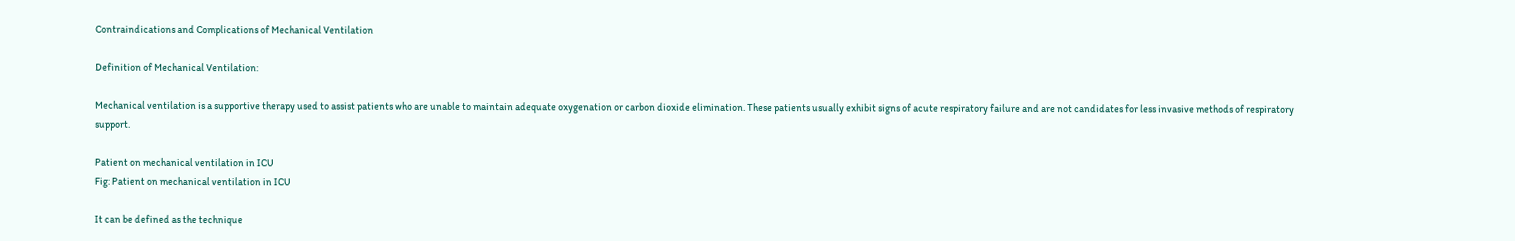Contraindications and Complications of Mechanical Ventilation

Definition of Mechanical Ventilation:

Mechanical ventilation is a supportive therapy used to assist patients who are unable to maintain adequate oxygenation or carbon dioxide elimination. These patients usually exhibit signs of acute respiratory failure and are not candidates for less invasive methods of respiratory support.

Patient on mechanical ventilation in ICU
Fig: Patient on mechanical ventilation in ICU

It can be defined as the technique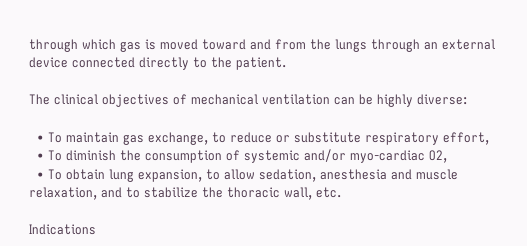through which gas is moved toward and from the lungs through an external device connected directly to the patient.

The clinical objectives of mechanical ventilation can be highly diverse:

  • To maintain gas exchange, to reduce or substitute respiratory effort,
  • To diminish the consumption of systemic and/or myo-cardiac O2,
  • To obtain lung expansion, to allow sedation, anesthesia and muscle relaxation, and to stabilize the thoracic wall, etc.

Indications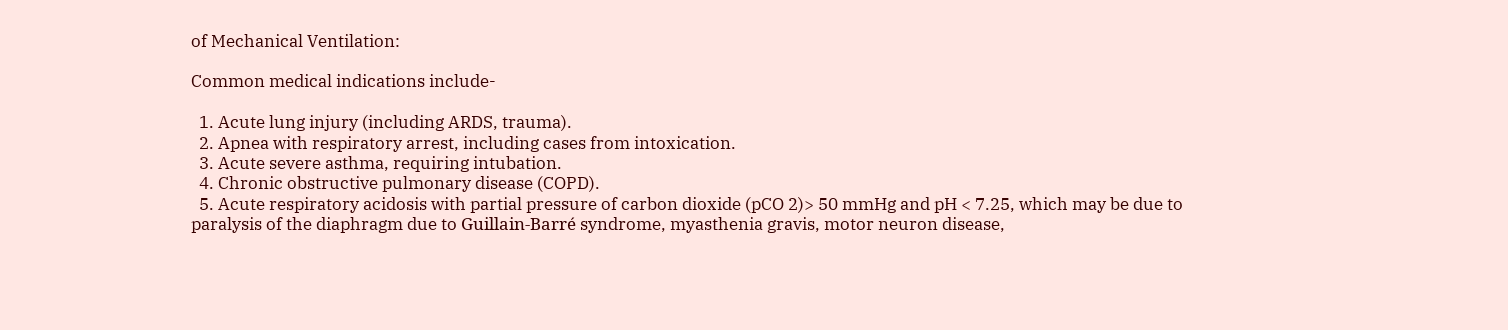of Mechanical Ventilation:

Common medical indications include-

  1. Acute lung injury (including ARDS, trauma).
  2. Apnea with respiratory arrest, including cases from intoxication.
  3. Acute severe asthma, requiring intubation.
  4. Chronic obstructive pulmonary disease (COPD).
  5. Acute respiratory acidosis with partial pressure of carbon dioxide (pCO 2)> 50 mmHg and pH < 7.25, which may be due to paralysis of the diaphragm due to Guillain-Barré syndrome, myasthenia gravis, motor neuron disease,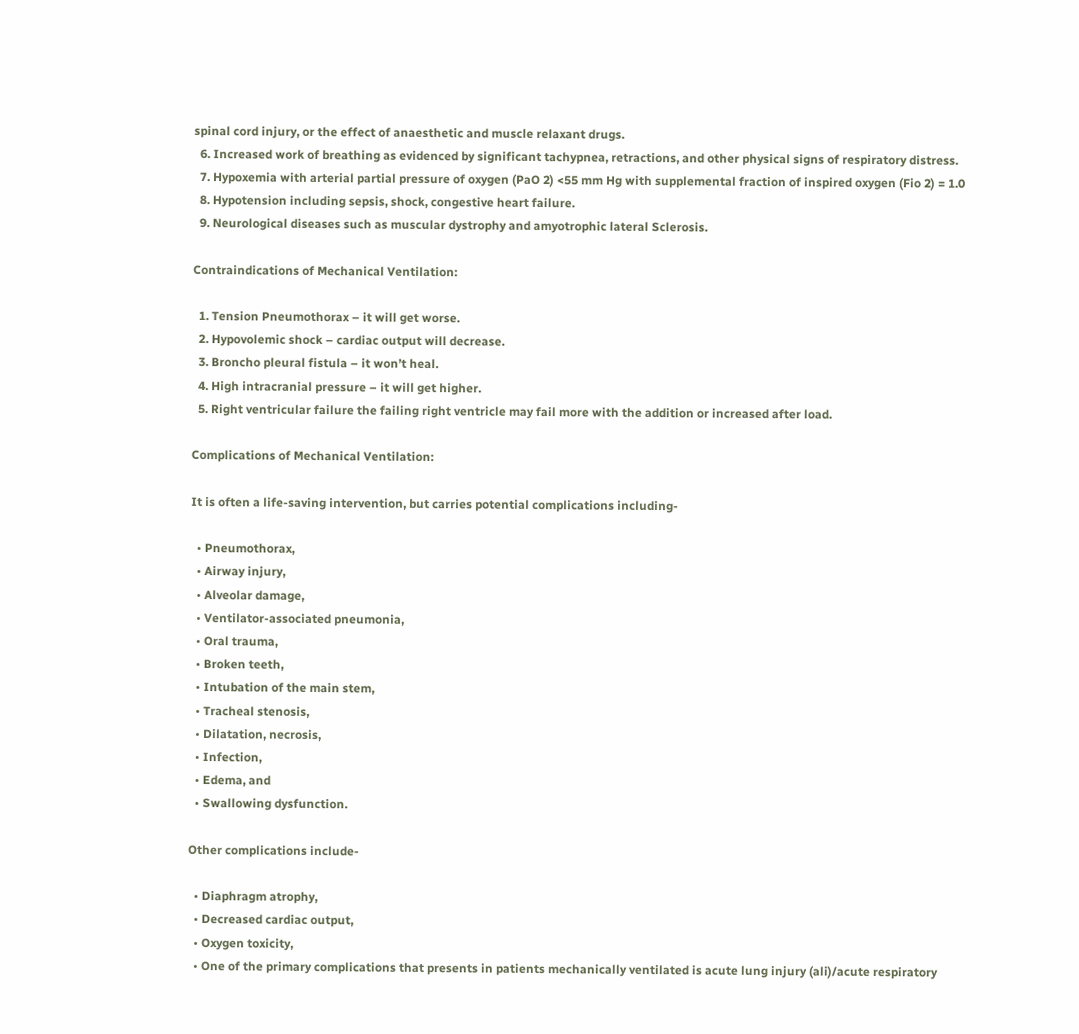spinal cord injury, or the effect of anaesthetic and muscle relaxant drugs.
  6. Increased work of breathing as evidenced by significant tachypnea, retractions, and other physical signs of respiratory distress.
  7. Hypoxemia with arterial partial pressure of oxygen (PaO 2) <55 mm Hg with supplemental fraction of inspired oxygen (Fio 2) = 1.0
  8. Hypotension including sepsis, shock, congestive heart failure.
  9. Neurological diseases such as muscular dystrophy and amyotrophic lateral Sclerosis.

Contraindications of Mechanical Ventilation:

  1. Tension Pneumothorax – it will get worse.
  2. Hypovolemic shock – cardiac output will decrease.
  3. Broncho pleural fistula – it won’t heal.
  4. High intracranial pressure – it will get higher.
  5. Right ventricular failure the failing right ventricle may fail more with the addition or increased after load.

Complications of Mechanical Ventilation:

It is often a life-saving intervention, but carries potential complications including-

  • Pneumothorax,
  • Airway injury,
  • Alveolar damage,
  • Ventilator-associated pneumonia,
  • Oral trauma,
  • Broken teeth,
  • Intubation of the main stem,
  • Tracheal stenosis,
  • Dilatation, necrosis,
  • Infection,
  • Edema, and
  • Swallowing dysfunction.

Other complications include-

  • Diaphragm atrophy,
  • Decreased cardiac output,
  • Oxygen toxicity,
  • One of the primary complications that presents in patients mechanically ventilated is acute lung injury (ali)/acute respiratory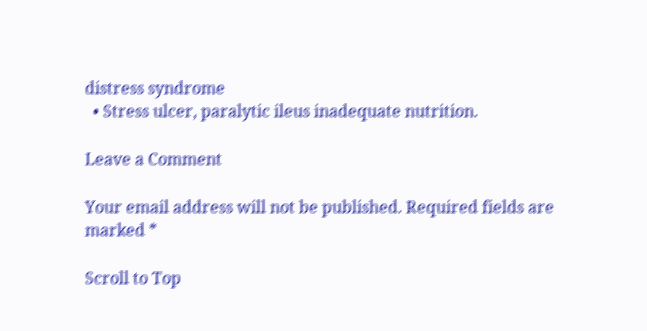distress syndrome
  • Stress ulcer, paralytic ileus inadequate nutrition.

Leave a Comment

Your email address will not be published. Required fields are marked *

Scroll to Top